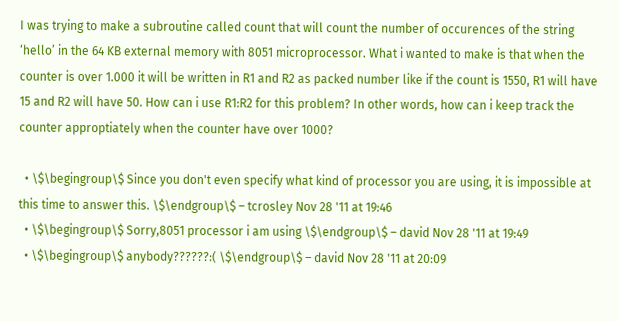I was trying to make a subroutine called count that will count the number of occurences of the string ‘hello’ in the 64 KB external memory with 8051 microprocessor. What i wanted to make is that when the counter is over 1.000 it will be written in R1 and R2 as packed number like if the count is 1550, R1 will have 15 and R2 will have 50. How can i use R1:R2 for this problem? In other words, how can i keep track the counter approptiately when the counter have over 1000?

  • \$\begingroup\$ Since you don't even specify what kind of processor you are using, it is impossible at this time to answer this. \$\endgroup\$ – tcrosley Nov 28 '11 at 19:46
  • \$\begingroup\$ Sorry,8051 processor i am using \$\endgroup\$ – david Nov 28 '11 at 19:49
  • \$\begingroup\$ anybody??????:( \$\endgroup\$ – david Nov 28 '11 at 20:09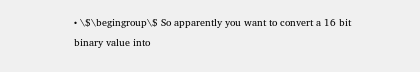• \$\begingroup\$ So apparently you want to convert a 16 bit binary value into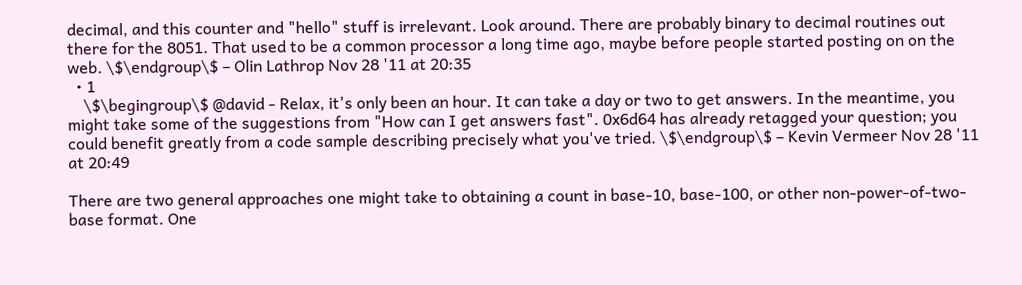decimal, and this counter and "hello" stuff is irrelevant. Look around. There are probably binary to decimal routines out there for the 8051. That used to be a common processor a long time ago, maybe before people started posting on on the web. \$\endgroup\$ – Olin Lathrop Nov 28 '11 at 20:35
  • 1
    \$\begingroup\$ @david - Relax, it's only been an hour. It can take a day or two to get answers. In the meantime, you might take some of the suggestions from "How can I get answers fast". 0x6d64 has already retagged your question; you could benefit greatly from a code sample describing precisely what you've tried. \$\endgroup\$ – Kevin Vermeer Nov 28 '11 at 20:49

There are two general approaches one might take to obtaining a count in base-10, base-100, or other non-power-of-two-base format. One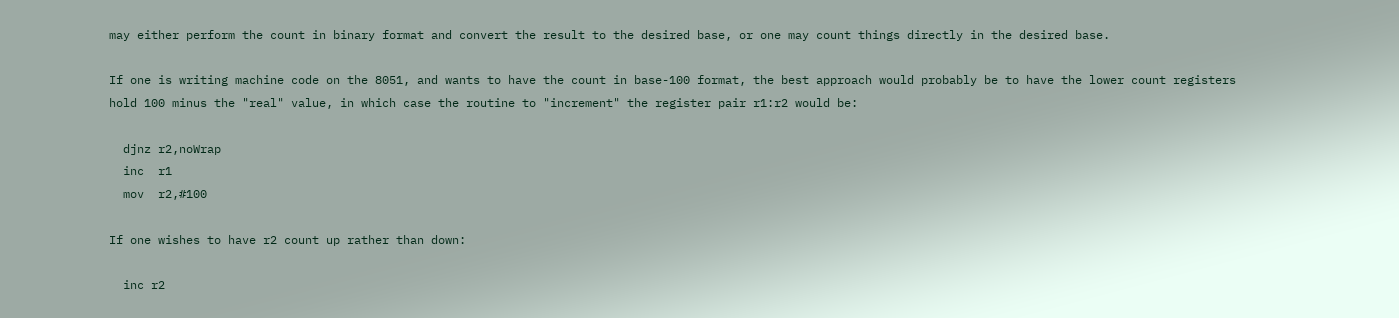may either perform the count in binary format and convert the result to the desired base, or one may count things directly in the desired base.

If one is writing machine code on the 8051, and wants to have the count in base-100 format, the best approach would probably be to have the lower count registers hold 100 minus the "real" value, in which case the routine to "increment" the register pair r1:r2 would be:

  djnz r2,noWrap
  inc  r1
  mov  r2,#100

If one wishes to have r2 count up rather than down:

  inc r2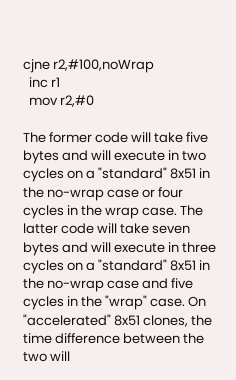cjne r2,#100,noWrap
  inc r1
  mov r2,#0

The former code will take five bytes and will execute in two cycles on a "standard" 8x51 in the no-wrap case or four cycles in the wrap case. The latter code will take seven bytes and will execute in three cycles on a "standard" 8x51 in the no-wrap case and five cycles in the "wrap" case. On "accelerated" 8x51 clones, the time difference between the two will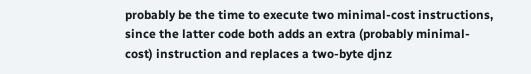probably be the time to execute two minimal-cost instructions, since the latter code both adds an extra (probably minimal-cost) instruction and replaces a two-byte djnz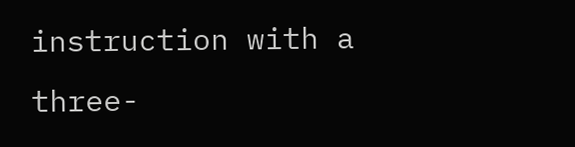instruction with a three-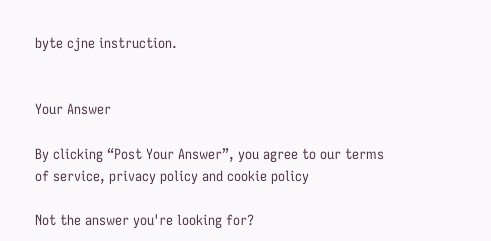byte cjne instruction.


Your Answer

By clicking “Post Your Answer”, you agree to our terms of service, privacy policy and cookie policy

Not the answer you're looking for?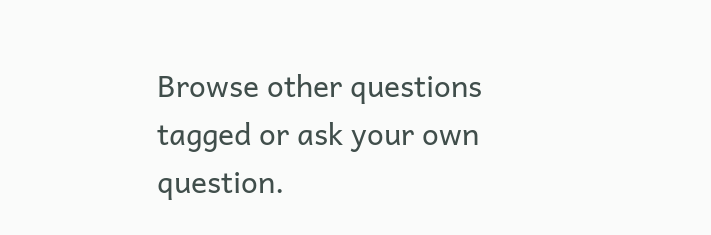Browse other questions tagged or ask your own question.